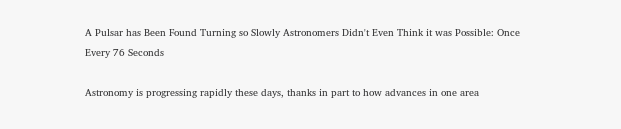A Pulsar has Been Found Turning so Slowly Astronomers Didn't Even Think it was Possible: Once Every 76 Seconds

Astronomy is progressing rapidly these days, thanks in part to how advances in one area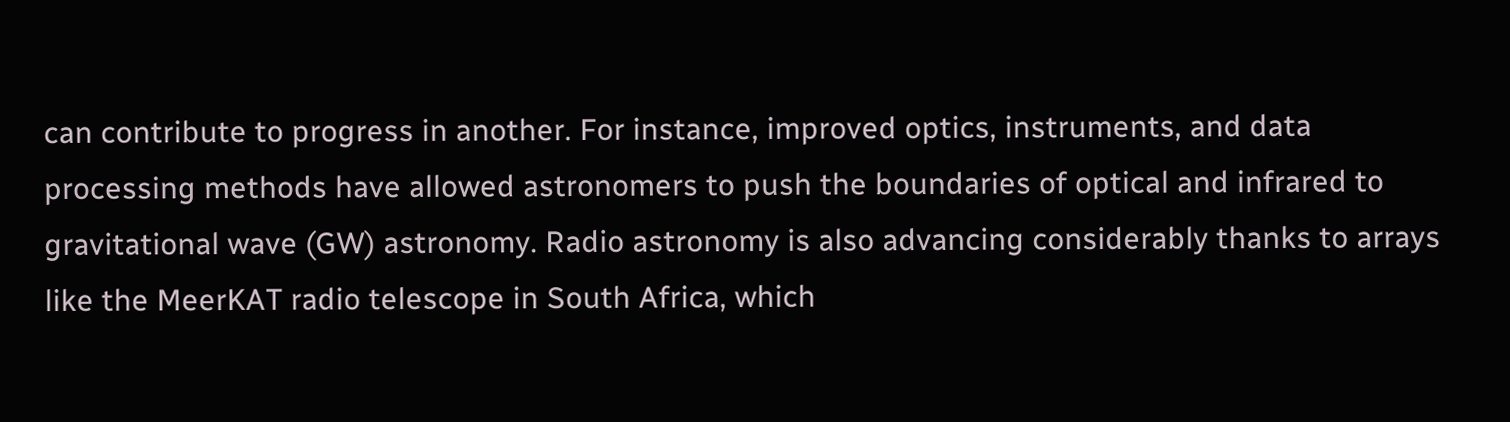can contribute to progress in another. For instance, improved optics, instruments, and data processing methods have allowed astronomers to push the boundaries of optical and infrared to gravitational wave (GW) astronomy. Radio astronomy is also advancing considerably thanks to arrays like the MeerKAT radio telescope in South Africa, which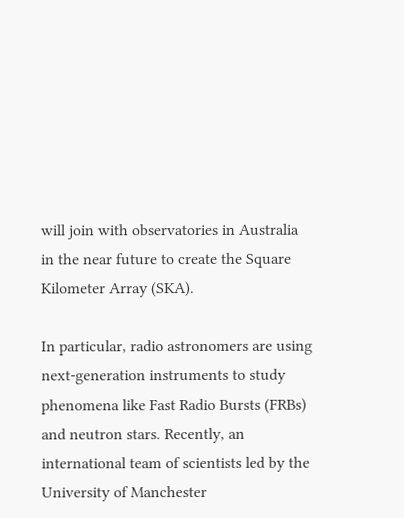will join with observatories in Australia in the near future to create the Square Kilometer Array (SKA).

In particular, radio astronomers are using next-generation instruments to study phenomena like Fast Radio Bursts (FRBs) and neutron stars. Recently, an international team of scientists led by the University of Manchester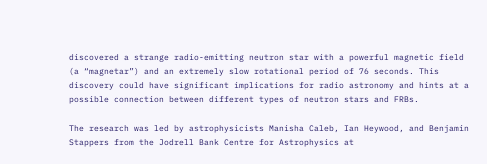discovered a strange radio-emitting neutron star with a powerful magnetic field (a “magnetar”) and an extremely slow rotational period of 76 seconds. This discovery could have significant implications for radio astronomy and hints at a possible connection between different types of neutron stars and FRBs.

The research was led by astrophysicists Manisha Caleb, Ian Heywood, and Benjamin Stappers from the Jodrell Bank Centre for Astrophysics at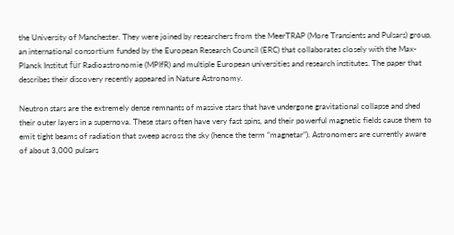the University of Manchester. They were joined by researchers from the MeerTRAP (More Transients and Pulsars) group, an international consortium funded by the European Research Council (ERC) that collaborates closely with the Max-Planck Institut für Radioastronomie (MPIfR) and multiple European universities and research institutes. The paper that describes their discovery recently appeared in Nature Astronomy.

Neutron stars are the extremely dense remnants of massive stars that have undergone gravitational collapse and shed their outer layers in a supernova. These stars often have very fast spins, and their powerful magnetic fields cause them to emit tight beams of radiation that sweep across the sky (hence the term “magnetar”). Astronomers are currently aware of about 3,000 pulsars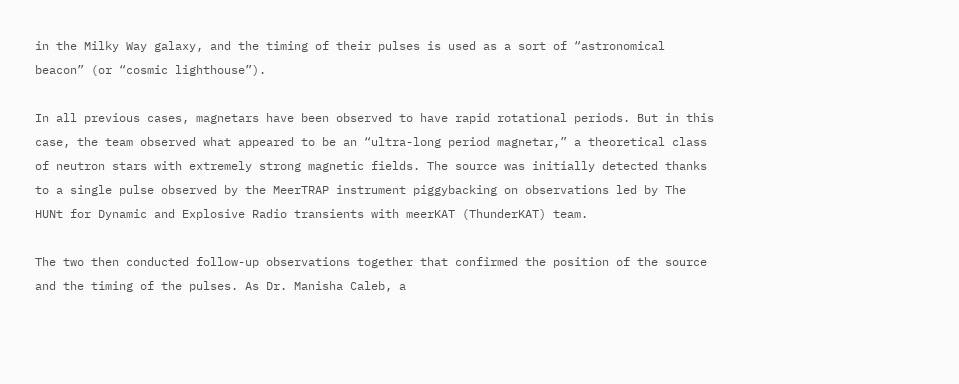in the Milky Way galaxy, and the timing of their pulses is used as a sort of “astronomical beacon” (or “cosmic lighthouse”).

In all previous cases, magnetars have been observed to have rapid rotational periods. But in this case, the team observed what appeared to be an “ultra-long period magnetar,” a theoretical class of neutron stars with extremely strong magnetic fields. The source was initially detected thanks to a single pulse observed by the MeerTRAP instrument piggybacking on observations led by The HUNt for Dynamic and Explosive Radio transients with meerKAT (ThunderKAT) team.

The two then conducted follow-up observations together that confirmed the position of the source and the timing of the pulses. As Dr. Manisha Caleb, a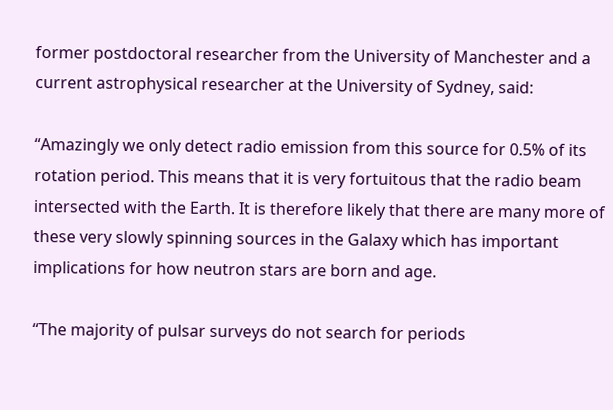former postdoctoral researcher from the University of Manchester and a current astrophysical researcher at the University of Sydney, said:

“Amazingly we only detect radio emission from this source for 0.5% of its rotation period. This means that it is very fortuitous that the radio beam intersected with the Earth. It is therefore likely that there are many more of these very slowly spinning sources in the Galaxy which has important implications for how neutron stars are born and age.

“The majority of pulsar surveys do not search for periods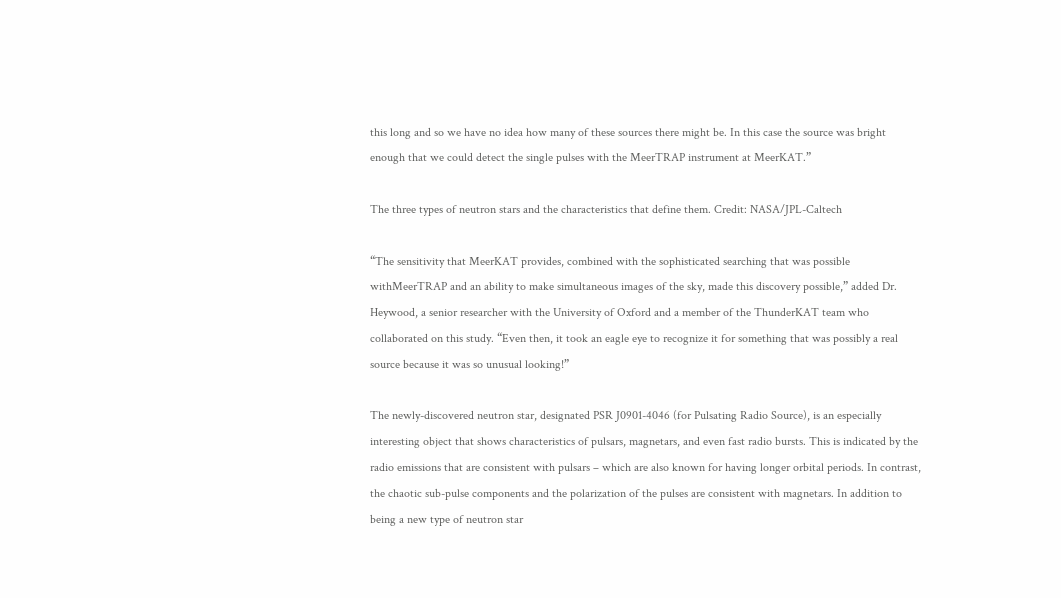this long and so we have no idea how many of these sources there might be. In this case the source was bright enough that we could detect the single pulses with the MeerTRAP instrument at MeerKAT.”

The three types of neutron stars and the characteristics that define them. Credit: NASA/JPL-Caltech

“The sensitivity that MeerKAT provides, combined with the sophisticated searching that was possible withMeerTRAP and an ability to make simultaneous images of the sky, made this discovery possible,” added Dr. Heywood, a senior researcher with the University of Oxford and a member of the ThunderKAT team who collaborated on this study. “Even then, it took an eagle eye to recognize it for something that was possibly a real source because it was so unusual looking!”

The newly-discovered neutron star, designated PSR J0901-4046 (for Pulsating Radio Source), is an especially interesting object that shows characteristics of pulsars, magnetars, and even fast radio bursts. This is indicated by the radio emissions that are consistent with pulsars – which are also known for having longer orbital periods. In contrast, the chaotic sub-pulse components and the polarization of the pulses are consistent with magnetars. In addition to being a new type of neutron star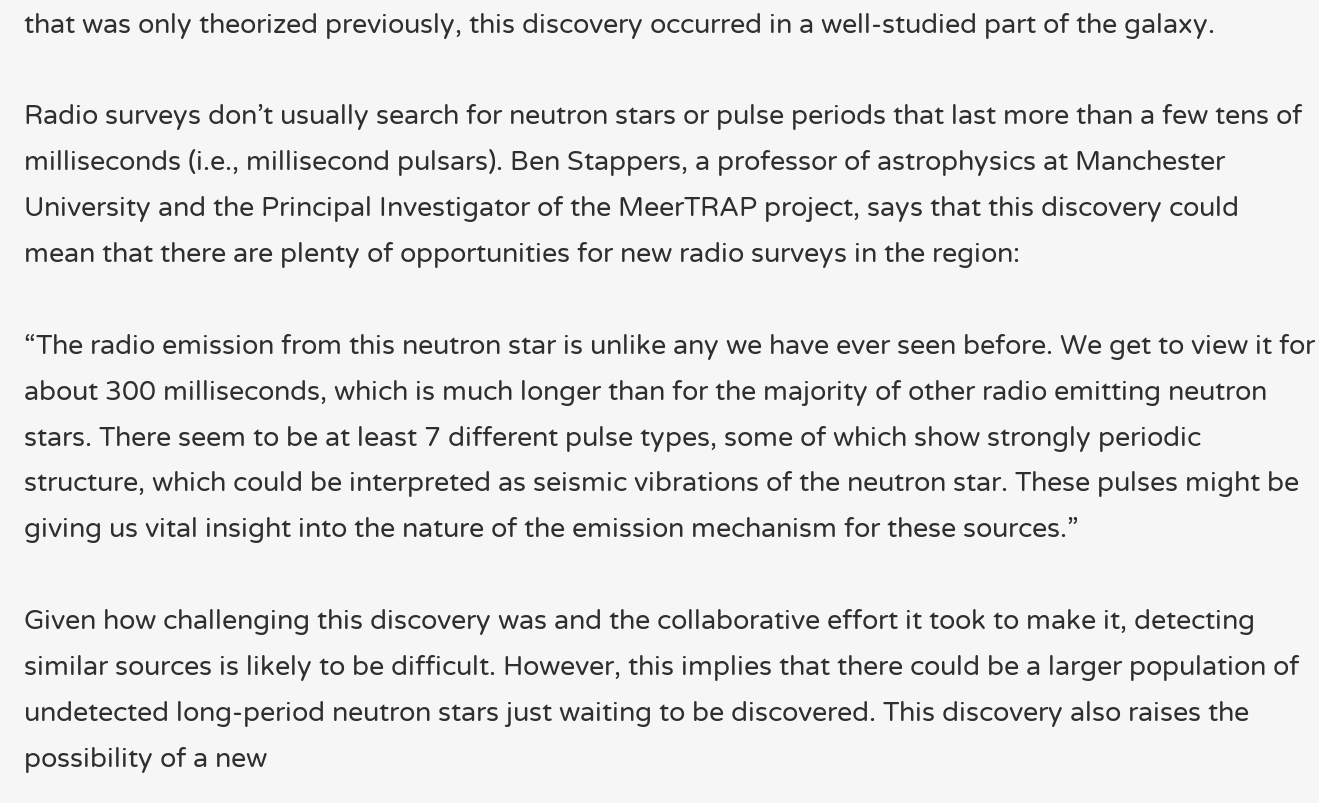that was only theorized previously, this discovery occurred in a well-studied part of the galaxy.

Radio surveys don’t usually search for neutron stars or pulse periods that last more than a few tens of milliseconds (i.e., millisecond pulsars). Ben Stappers, a professor of astrophysics at Manchester University and the Principal Investigator of the MeerTRAP project, says that this discovery could mean that there are plenty of opportunities for new radio surveys in the region:

“The radio emission from this neutron star is unlike any we have ever seen before. We get to view it for about 300 milliseconds, which is much longer than for the majority of other radio emitting neutron stars. There seem to be at least 7 different pulse types, some of which show strongly periodic structure, which could be interpreted as seismic vibrations of the neutron star. These pulses might be giving us vital insight into the nature of the emission mechanism for these sources.”

Given how challenging this discovery was and the collaborative effort it took to make it, detecting similar sources is likely to be difficult. However, this implies that there could be a larger population of undetected long-period neutron stars just waiting to be discovered. This discovery also raises the possibility of a new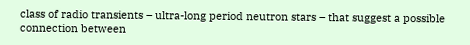class of radio transients – ultra-long period neutron stars – that suggest a possible connection between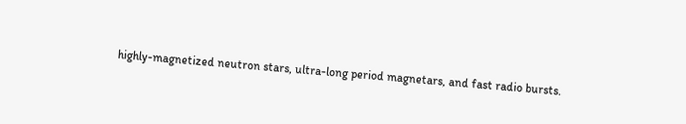highly-magnetized neutron stars, ultra-long period magnetars, and fast radio bursts.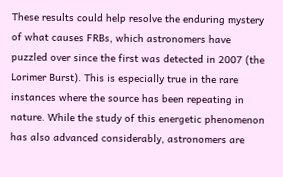These results could help resolve the enduring mystery of what causes FRBs, which astronomers have puzzled over since the first was detected in 2007 (the Lorimer Burst). This is especially true in the rare instances where the source has been repeating in nature. While the study of this energetic phenomenon has also advanced considerably, astronomers are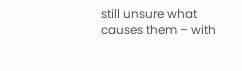still unsure what causes them – with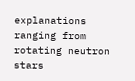explanations ranging from rotating neutron stars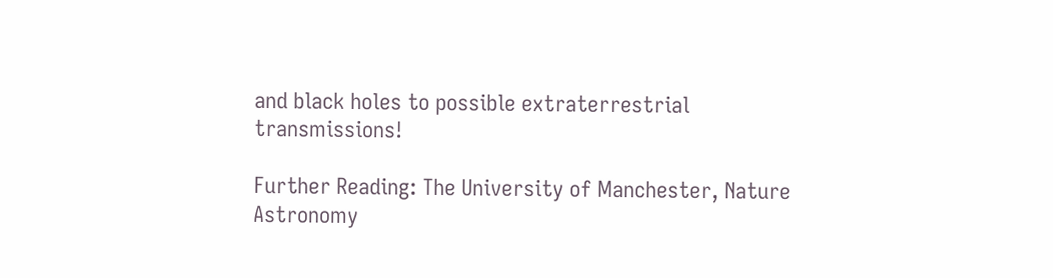and black holes to possible extraterrestrial transmissions!

Further Reading: The University of Manchester, Nature Astronomy